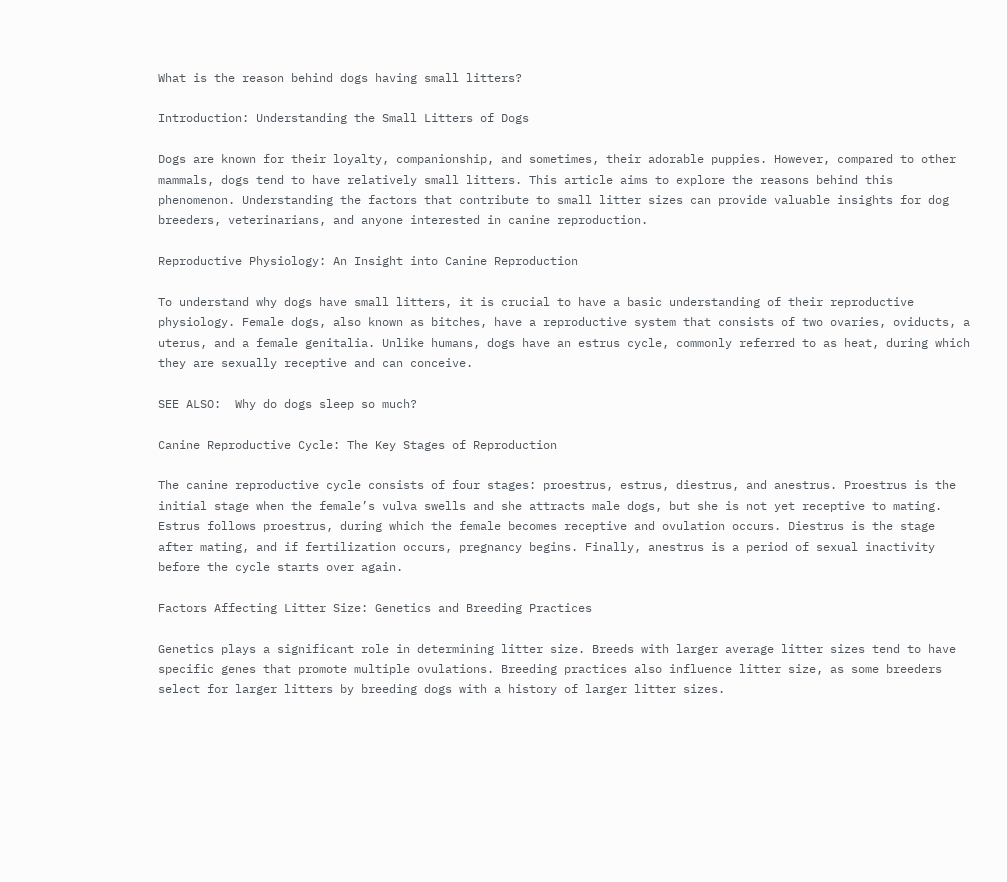What is the reason behind dogs having small litters?

Introduction: Understanding the Small Litters of Dogs

Dogs are known for their loyalty, companionship, and sometimes, their adorable puppies. However, compared to other mammals, dogs tend to have relatively small litters. This article aims to explore the reasons behind this phenomenon. Understanding the factors that contribute to small litter sizes can provide valuable insights for dog breeders, veterinarians, and anyone interested in canine reproduction.

Reproductive Physiology: An Insight into Canine Reproduction

To understand why dogs have small litters, it is crucial to have a basic understanding of their reproductive physiology. Female dogs, also known as bitches, have a reproductive system that consists of two ovaries, oviducts, a uterus, and a female genitalia. Unlike humans, dogs have an estrus cycle, commonly referred to as heat, during which they are sexually receptive and can conceive.

SEE ALSO:  Why do dogs sleep so much?

Canine Reproductive Cycle: The Key Stages of Reproduction

The canine reproductive cycle consists of four stages: proestrus, estrus, diestrus, and anestrus. Proestrus is the initial stage when the female’s vulva swells and she attracts male dogs, but she is not yet receptive to mating. Estrus follows proestrus, during which the female becomes receptive and ovulation occurs. Diestrus is the stage after mating, and if fertilization occurs, pregnancy begins. Finally, anestrus is a period of sexual inactivity before the cycle starts over again.

Factors Affecting Litter Size: Genetics and Breeding Practices

Genetics plays a significant role in determining litter size. Breeds with larger average litter sizes tend to have specific genes that promote multiple ovulations. Breeding practices also influence litter size, as some breeders select for larger litters by breeding dogs with a history of larger litter sizes.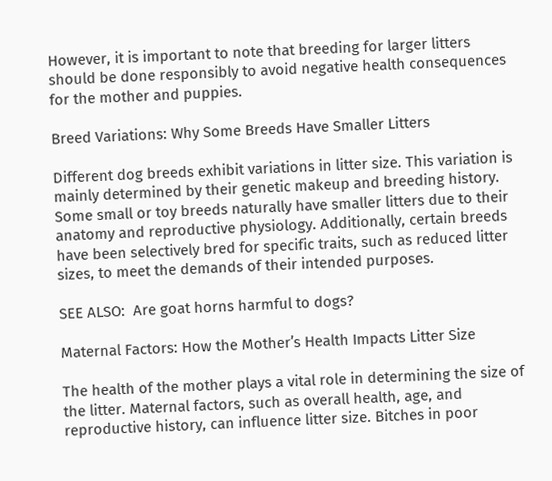However, it is important to note that breeding for larger litters should be done responsibly to avoid negative health consequences for the mother and puppies.

Breed Variations: Why Some Breeds Have Smaller Litters

Different dog breeds exhibit variations in litter size. This variation is mainly determined by their genetic makeup and breeding history. Some small or toy breeds naturally have smaller litters due to their anatomy and reproductive physiology. Additionally, certain breeds have been selectively bred for specific traits, such as reduced litter sizes, to meet the demands of their intended purposes.

SEE ALSO:  Are goat horns harmful to dogs?

Maternal Factors: How the Mother’s Health Impacts Litter Size

The health of the mother plays a vital role in determining the size of the litter. Maternal factors, such as overall health, age, and reproductive history, can influence litter size. Bitches in poor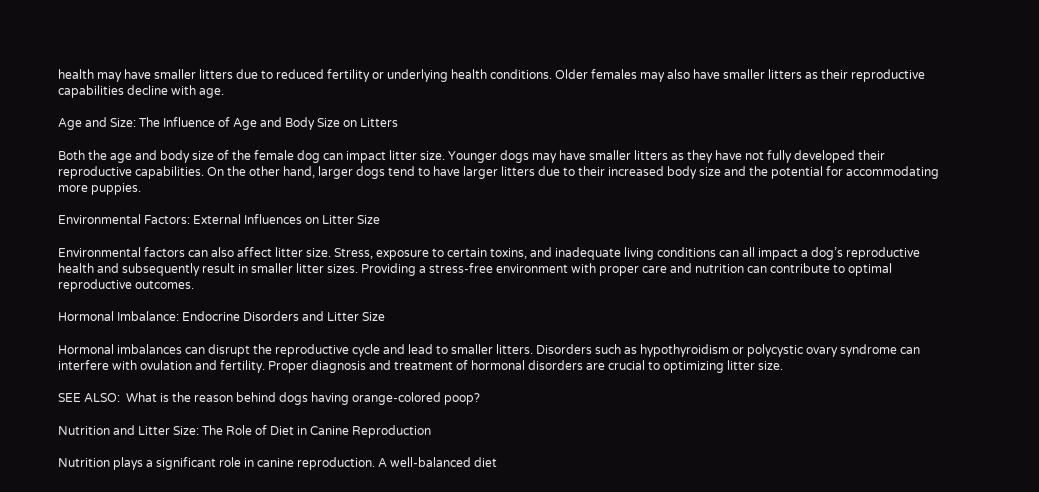health may have smaller litters due to reduced fertility or underlying health conditions. Older females may also have smaller litters as their reproductive capabilities decline with age.

Age and Size: The Influence of Age and Body Size on Litters

Both the age and body size of the female dog can impact litter size. Younger dogs may have smaller litters as they have not fully developed their reproductive capabilities. On the other hand, larger dogs tend to have larger litters due to their increased body size and the potential for accommodating more puppies.

Environmental Factors: External Influences on Litter Size

Environmental factors can also affect litter size. Stress, exposure to certain toxins, and inadequate living conditions can all impact a dog’s reproductive health and subsequently result in smaller litter sizes. Providing a stress-free environment with proper care and nutrition can contribute to optimal reproductive outcomes.

Hormonal Imbalance: Endocrine Disorders and Litter Size

Hormonal imbalances can disrupt the reproductive cycle and lead to smaller litters. Disorders such as hypothyroidism or polycystic ovary syndrome can interfere with ovulation and fertility. Proper diagnosis and treatment of hormonal disorders are crucial to optimizing litter size.

SEE ALSO:  What is the reason behind dogs having orange-colored poop?

Nutrition and Litter Size: The Role of Diet in Canine Reproduction

Nutrition plays a significant role in canine reproduction. A well-balanced diet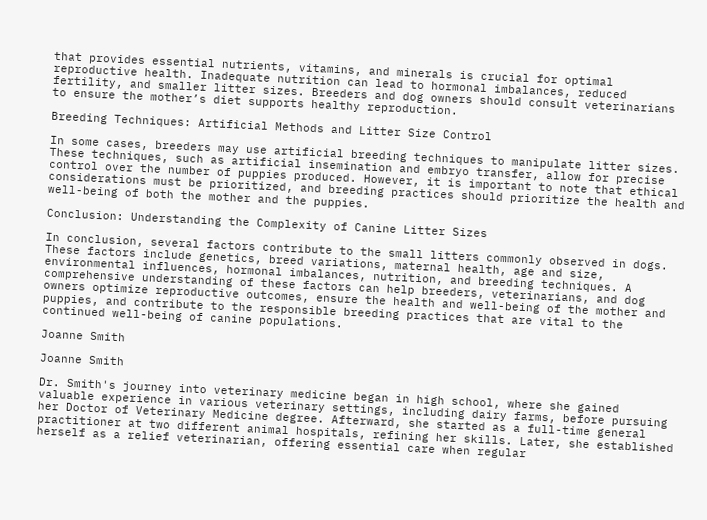that provides essential nutrients, vitamins, and minerals is crucial for optimal reproductive health. Inadequate nutrition can lead to hormonal imbalances, reduced fertility, and smaller litter sizes. Breeders and dog owners should consult veterinarians to ensure the mother’s diet supports healthy reproduction.

Breeding Techniques: Artificial Methods and Litter Size Control

In some cases, breeders may use artificial breeding techniques to manipulate litter sizes. These techniques, such as artificial insemination and embryo transfer, allow for precise control over the number of puppies produced. However, it is important to note that ethical considerations must be prioritized, and breeding practices should prioritize the health and well-being of both the mother and the puppies.

Conclusion: Understanding the Complexity of Canine Litter Sizes

In conclusion, several factors contribute to the small litters commonly observed in dogs. These factors include genetics, breed variations, maternal health, age and size, environmental influences, hormonal imbalances, nutrition, and breeding techniques. A comprehensive understanding of these factors can help breeders, veterinarians, and dog owners optimize reproductive outcomes, ensure the health and well-being of the mother and puppies, and contribute to the responsible breeding practices that are vital to the continued well-being of canine populations.

Joanne Smith

Joanne Smith

Dr. Smith's journey into veterinary medicine began in high school, where she gained valuable experience in various veterinary settings, including dairy farms, before pursuing her Doctor of Veterinary Medicine degree. Afterward, she started as a full-time general practitioner at two different animal hospitals, refining her skills. Later, she established herself as a relief veterinarian, offering essential care when regular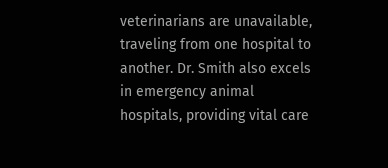veterinarians are unavailable, traveling from one hospital to another. Dr. Smith also excels in emergency animal hospitals, providing vital care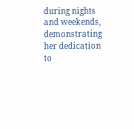during nights and weekends, demonstrating her dedication to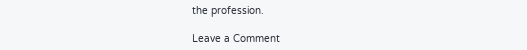the profession.

Leave a Comment